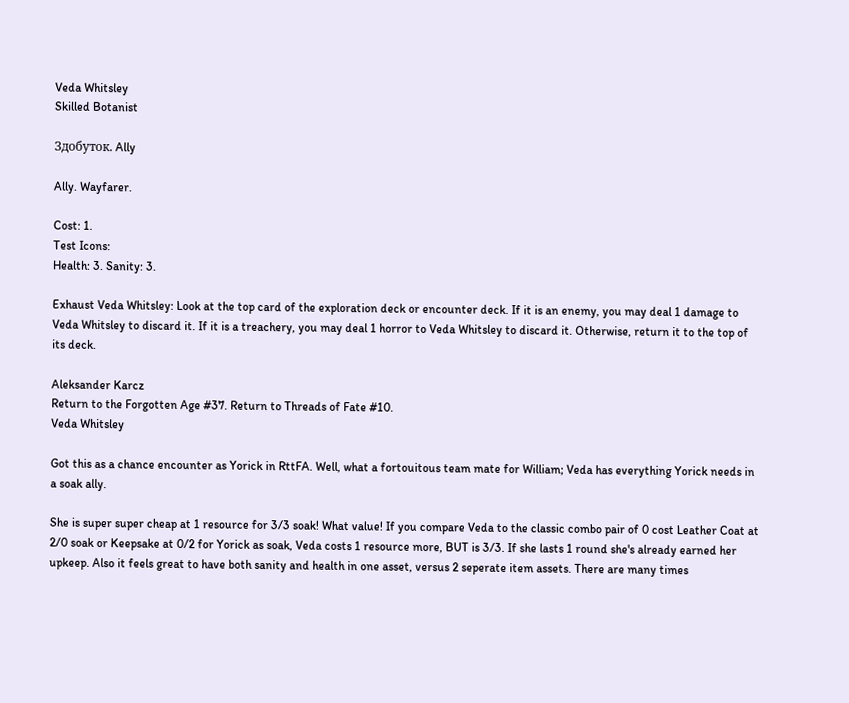Veda Whitsley
Skilled Botanist

Здобуток. Ally

Ally. Wayfarer.

Cost: 1.
Test Icons:
Health: 3. Sanity: 3.

Exhaust Veda Whitsley: Look at the top card of the exploration deck or encounter deck. If it is an enemy, you may deal 1 damage to Veda Whitsley to discard it. If it is a treachery, you may deal 1 horror to Veda Whitsley to discard it. Otherwise, return it to the top of its deck.

Aleksander Karcz
Return to the Forgotten Age #37. Return to Threads of Fate #10.
Veda Whitsley

Got this as a chance encounter as Yorick in RttFA. Well, what a fortouitous team mate for William; Veda has everything Yorick needs in a soak ally.

She is super super cheap at 1 resource for 3/3 soak! What value! If you compare Veda to the classic combo pair of 0 cost Leather Coat at 2/0 soak or Keepsake at 0/2 for Yorick as soak, Veda costs 1 resource more, BUT is 3/3. If she lasts 1 round she's already earned her upkeep. Also it feels great to have both sanity and health in one asset, versus 2 seperate item assets. There are many times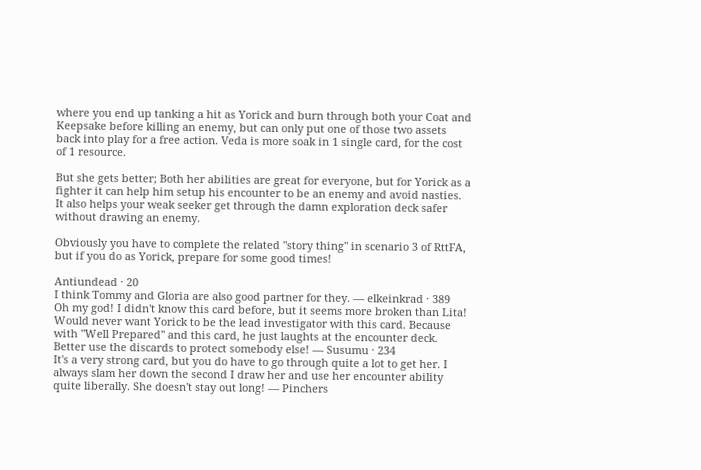where you end up tanking a hit as Yorick and burn through both your Coat and Keepsake before killing an enemy, but can only put one of those two assets back into play for a free action. Veda is more soak in 1 single card, for the cost of 1 resource.

But she gets better; Both her abilities are great for everyone, but for Yorick as a fighter it can help him setup his encounter to be an enemy and avoid nasties. It also helps your weak seeker get through the damn exploration deck safer without drawing an enemy.

Obviously you have to complete the related "story thing" in scenario 3 of RttFA, but if you do as Yorick, prepare for some good times!

Antiundead · 20
I think Tommy and Gloria are also good partner for they. — elkeinkrad · 389
Oh my god! I didn't know this card before, but it seems more broken than Lita! Would never want Yorick to be the lead investigator with this card. Because with "Well Prepared" and this card, he just laughts at the encounter deck. Better use the discards to protect somebody else! — Susumu · 234
It's a very strong card, but you do have to go through quite a lot to get her. I always slam her down the second I draw her and use her encounter ability quite liberally. She doesn't stay out long! — Pinchers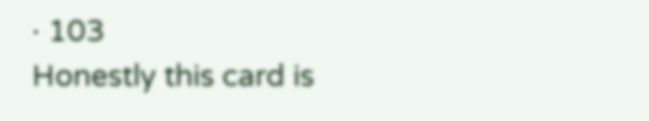· 103
Honestly this card is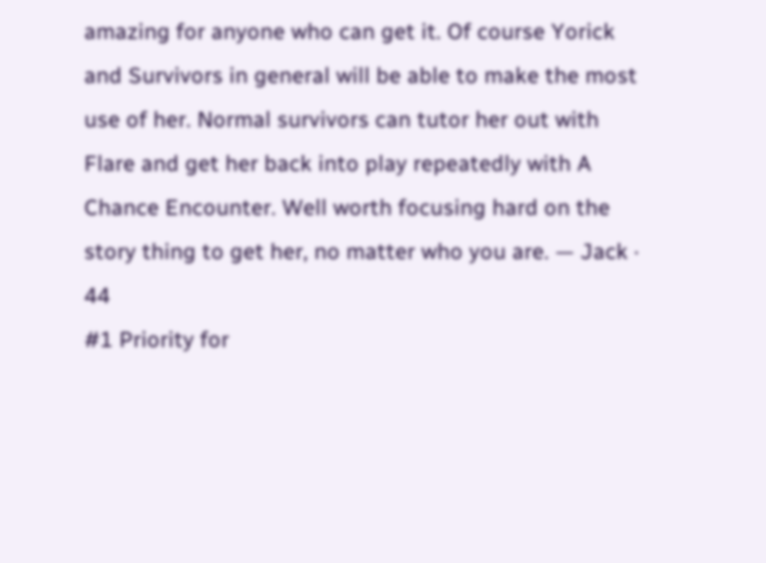amazing for anyone who can get it. Of course Yorick and Survivors in general will be able to make the most use of her. Normal survivors can tutor her out with Flare and get her back into play repeatedly with A Chance Encounter. Well worth focusing hard on the story thing to get her, no matter who you are. — Jack · 44
#1 Priority for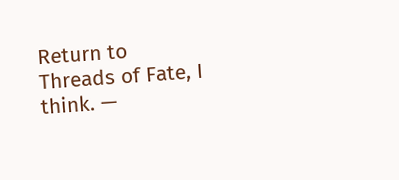Return to Threads of Fate, I think. —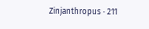Zinjanthropus · 211